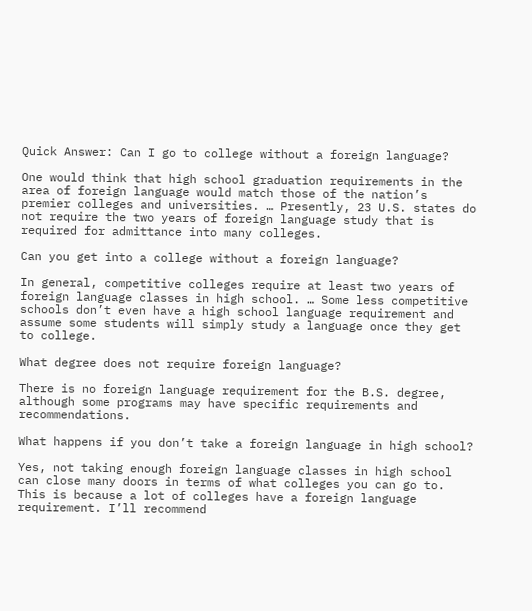Quick Answer: Can I go to college without a foreign language?

One would think that high school graduation requirements in the area of foreign language would match those of the nation’s premier colleges and universities. … Presently, 23 U.S. states do not require the two years of foreign language study that is required for admittance into many colleges.

Can you get into a college without a foreign language?

In general, competitive colleges require at least two years of foreign language classes in high school. … Some less competitive schools don’t even have a high school language requirement and assume some students will simply study a language once they get to college.

What degree does not require foreign language?

There is no foreign language requirement for the B.S. degree, although some programs may have specific requirements and recommendations.

What happens if you don’t take a foreign language in high school?

Yes, not taking enough foreign language classes in high school can close many doors in terms of what colleges you can go to. This is because a lot of colleges have a foreign language requirement. I’ll recommend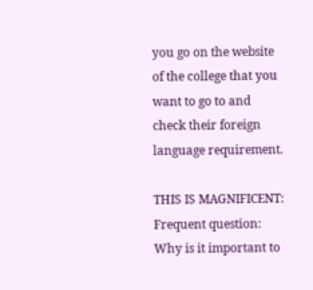you go on the website of the college that you want to go to and check their foreign language requirement.

THIS IS MAGNIFICENT:  Frequent question: Why is it important to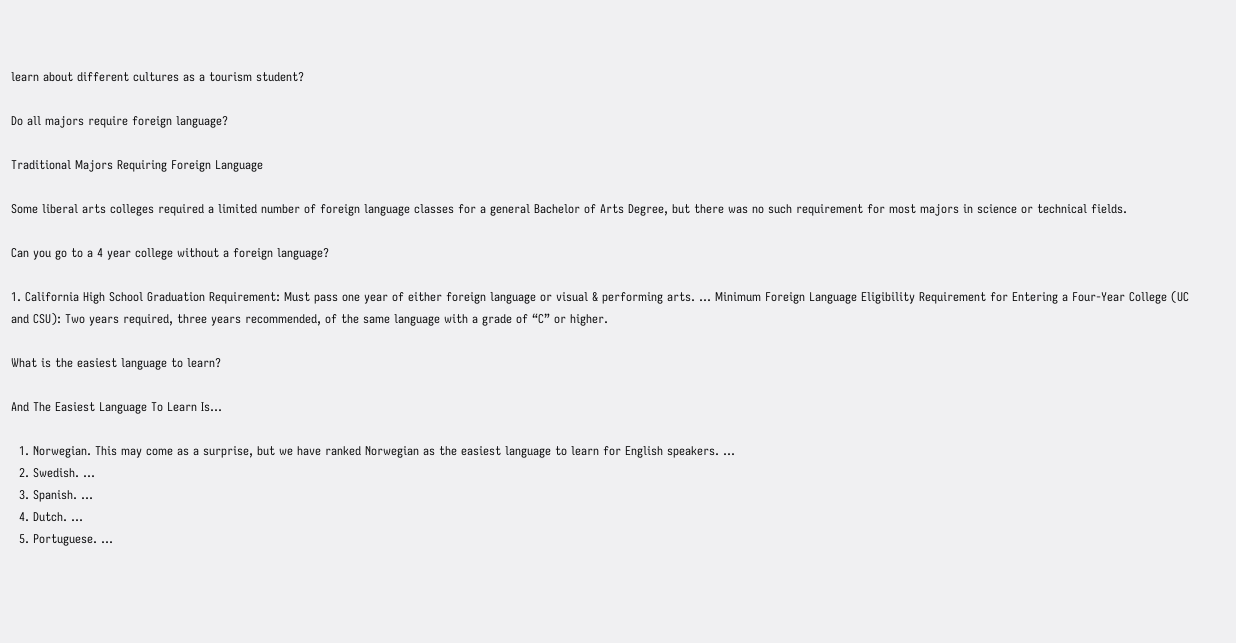learn about different cultures as a tourism student?

Do all majors require foreign language?

Traditional Majors Requiring Foreign Language

Some liberal arts colleges required a limited number of foreign language classes for a general Bachelor of Arts Degree, but there was no such requirement for most majors in science or technical fields.

Can you go to a 4 year college without a foreign language?

1. California High School Graduation Requirement: Must pass one year of either foreign language or visual & performing arts. … Minimum Foreign Language Eligibility Requirement for Entering a Four-Year College (UC and CSU): Two years required, three years recommended, of the same language with a grade of “C” or higher.

What is the easiest language to learn?

And The Easiest Language To Learn Is…

  1. Norwegian. This may come as a surprise, but we have ranked Norwegian as the easiest language to learn for English speakers. …
  2. Swedish. …
  3. Spanish. …
  4. Dutch. …
  5. Portuguese. …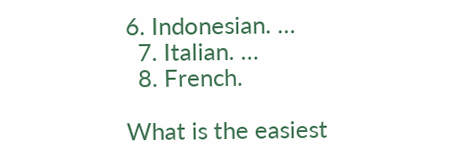6. Indonesian. …
  7. Italian. …
  8. French.

What is the easiest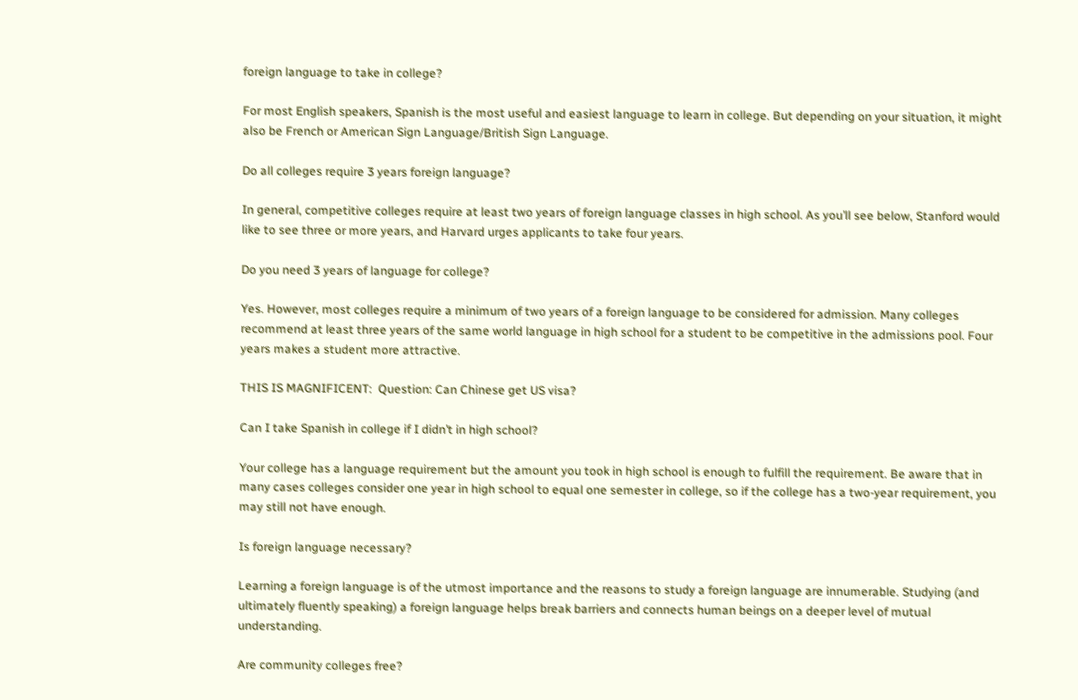foreign language to take in college?

For most English speakers, Spanish is the most useful and easiest language to learn in college. But depending on your situation, it might also be French or American Sign Language/British Sign Language.

Do all colleges require 3 years foreign language?

In general, competitive colleges require at least two years of foreign language classes in high school. As you’ll see below, Stanford would like to see three or more years, and Harvard urges applicants to take four years.

Do you need 3 years of language for college?

Yes. However, most colleges require a minimum of two years of a foreign language to be considered for admission. Many colleges recommend at least three years of the same world language in high school for a student to be competitive in the admissions pool. Four years makes a student more attractive.

THIS IS MAGNIFICENT:  Question: Can Chinese get US visa?

Can I take Spanish in college if I didn’t in high school?

Your college has a language requirement but the amount you took in high school is enough to fulfill the requirement. Be aware that in many cases colleges consider one year in high school to equal one semester in college, so if the college has a two-year requirement, you may still not have enough.

Is foreign language necessary?

Learning a foreign language is of the utmost importance and the reasons to study a foreign language are innumerable. Studying (and ultimately fluently speaking) a foreign language helps break barriers and connects human beings on a deeper level of mutual understanding.

Are community colleges free?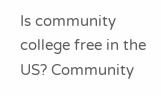Is community college free in the US? Community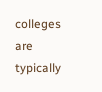colleges are typically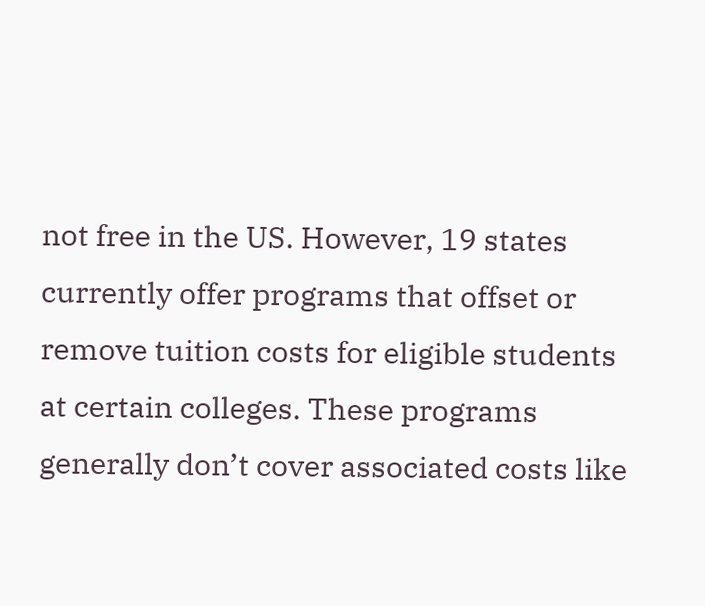not free in the US. However, 19 states currently offer programs that offset or remove tuition costs for eligible students at certain colleges. These programs generally don’t cover associated costs like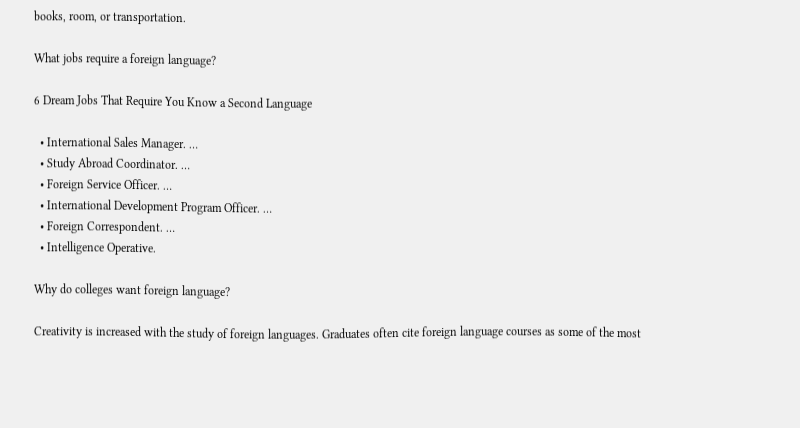books, room, or transportation.

What jobs require a foreign language?

6 Dream Jobs That Require You Know a Second Language

  • International Sales Manager. …
  • Study Abroad Coordinator. …
  • Foreign Service Officer. …
  • International Development Program Officer. …
  • Foreign Correspondent. …
  • Intelligence Operative.

Why do colleges want foreign language?

Creativity is increased with the study of foreign languages. Graduates often cite foreign language courses as some of the most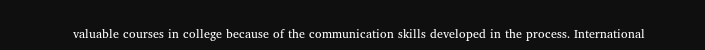valuable courses in college because of the communication skills developed in the process. International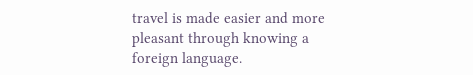travel is made easier and more pleasant through knowing a foreign language.